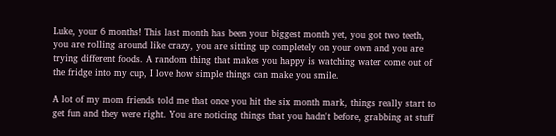Luke, your 6 months! This last month has been your biggest month yet, you got two teeth, you are rolling around like crazy, you are sitting up completely on your own and you are trying different foods. A random thing that makes you happy is watching water come out of the fridge into my cup, I love how simple things can make you smile.

A lot of my mom friends told me that once you hit the six month mark, things really start to get fun and they were right. You are noticing things that you hadn't before, grabbing at stuff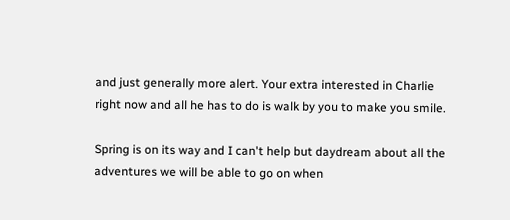and just generally more alert. Your extra interested in Charlie right now and all he has to do is walk by you to make you smile.

Spring is on its way and I can't help but daydream about all the adventures we will be able to go on when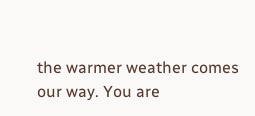the warmer weather comes our way. You are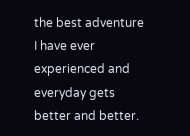the best adventure I have ever experienced and everyday gets better and better.